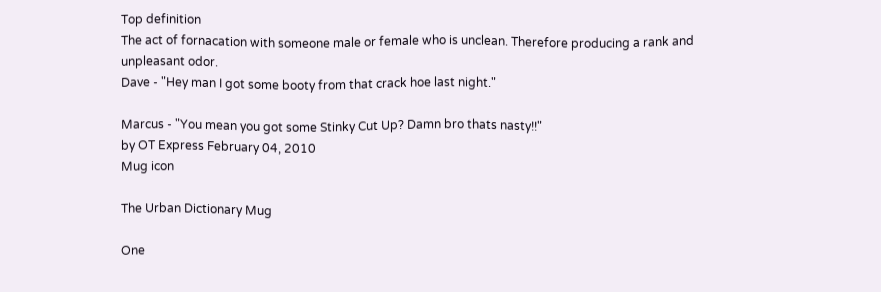Top definition
The act of fornacation with someone male or female who is unclean. Therefore producing a rank and unpleasant odor.
Dave - "Hey man I got some booty from that crack hoe last night."

Marcus - "You mean you got some Stinky Cut Up? Damn bro thats nasty!!"
by OT Express February 04, 2010
Mug icon

The Urban Dictionary Mug

One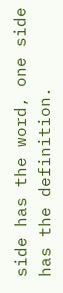side has the word, one side has the definition.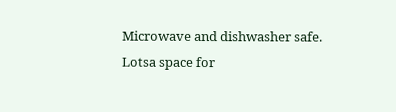Microwave and dishwasher safe. Lotsa space for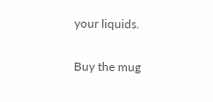your liquids.

Buy the mug